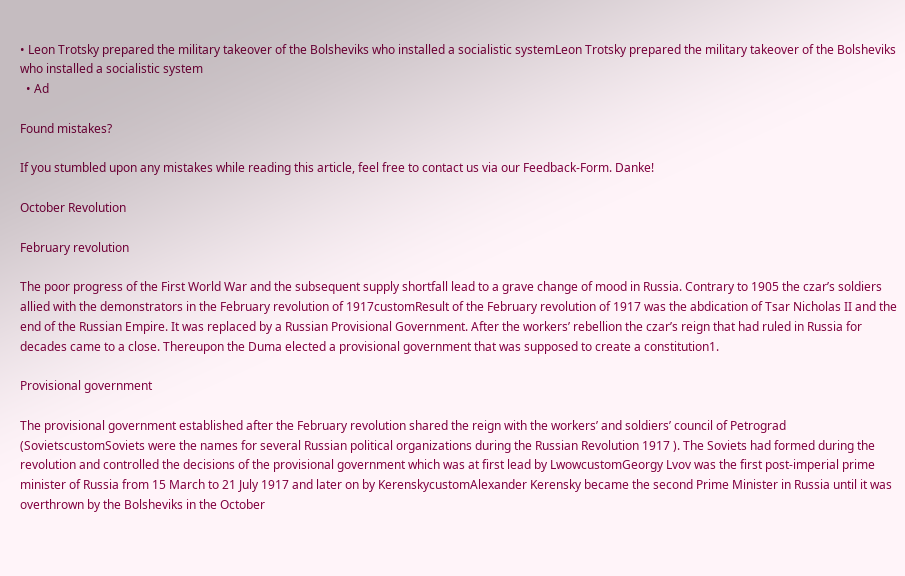• Leon Trotsky prepared the military takeover of the Bolsheviks who installed a socialistic systemLeon Trotsky prepared the military takeover of the Bolsheviks who installed a socialistic system
  • Ad

Found mistakes?

If you stumbled upon any mistakes while reading this article, feel free to contact us via our Feedback-Form. Danke!

October Revolution

February revolution

The poor progress of the First World War and the subsequent supply shortfall lead to a grave change of mood in Russia. Contrary to 1905 the czar’s soldiers allied with the demonstrators in the February revolution of 1917customResult of the February revolution of 1917 was the abdication of Tsar Nicholas II and the end of the Russian Empire. It was replaced by a Russian Provisional Government. After the workers’ rebellion the czar’s reign that had ruled in Russia for decades came to a close. Thereupon the Duma elected a provisional government that was supposed to create a constitution1.

Provisional government

The provisional government established after the February revolution shared the reign with the workers’ and soldiers’ council of Petrograd (SovietscustomSoviets were the names for several Russian political organizations during the Russian Revolution 1917 ). The Soviets had formed during the revolution and controlled the decisions of the provisional government which was at first lead by LwowcustomGeorgy Lvov was the first post-imperial prime minister of Russia from 15 March to 21 July 1917 and later on by KerenskycustomAlexander Kerensky became the second Prime Minister in Russia until it was overthrown by the Bolsheviks in the October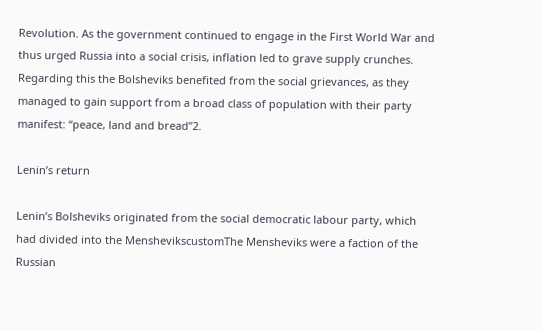Revolution. As the government continued to engage in the First World War and thus urged Russia into a social crisis, inflation led to grave supply crunches. Regarding this the Bolsheviks benefited from the social grievances, as they managed to gain support from a broad class of population with their party manifest: “peace, land and bread”2.

Lenin’s return

Lenin’s Bolsheviks originated from the social democratic labour party, which had divided into the MenshevikscustomThe Mensheviks were a faction of the Russian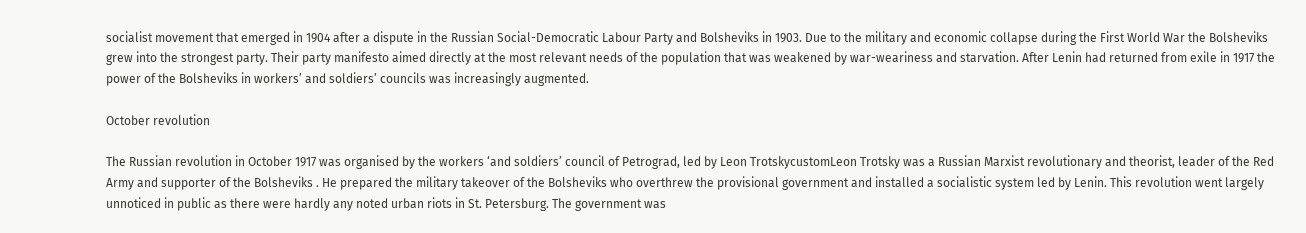socialist movement that emerged in 1904 after a dispute in the Russian Social-Democratic Labour Party and Bolsheviks in 1903. Due to the military and economic collapse during the First World War the Bolsheviks grew into the strongest party. Their party manifesto aimed directly at the most relevant needs of the population that was weakened by war-weariness and starvation. After Lenin had returned from exile in 1917 the power of the Bolsheviks in workers’ and soldiers’ councils was increasingly augmented.

October revolution

The Russian revolution in October 1917 was organised by the workers ‘and soldiers’ council of Petrograd, led by Leon TrotskycustomLeon Trotsky was a Russian Marxist revolutionary and theorist, leader of the Red Army and supporter of the Bolsheviks . He prepared the military takeover of the Bolsheviks who overthrew the provisional government and installed a socialistic system led by Lenin. This revolution went largely unnoticed in public as there were hardly any noted urban riots in St. Petersburg. The government was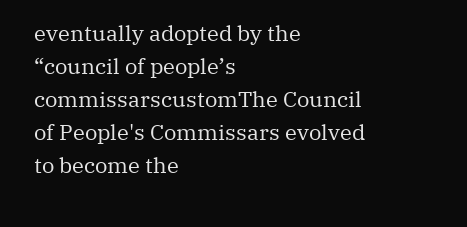eventually adopted by the “council of people’s commissarscustomThe Council of People's Commissars evolved to become the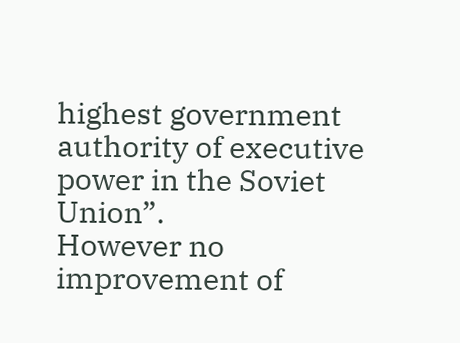highest government authority of executive power in the Soviet Union”.
However no improvement of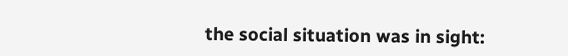the social situation was in sight: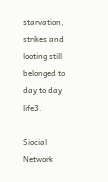starvation, strikes and looting still belonged to day to day life3.

Siocial Network